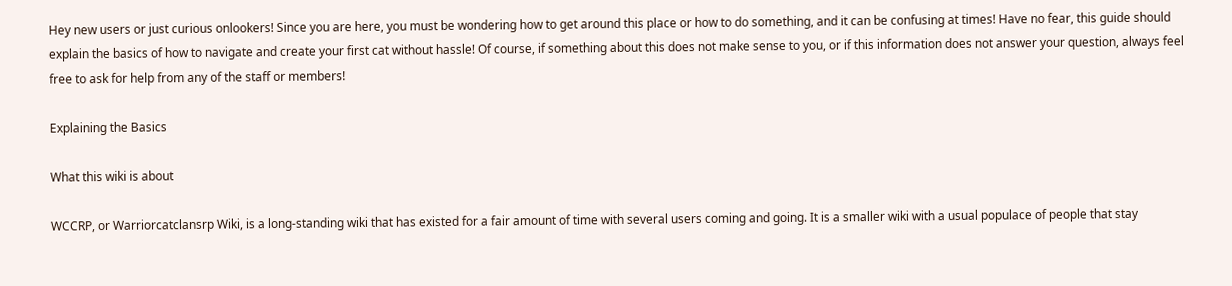Hey new users or just curious onlookers! Since you are here, you must be wondering how to get around this place or how to do something, and it can be confusing at times! Have no fear, this guide should explain the basics of how to navigate and create your first cat without hassle! Of course, if something about this does not make sense to you, or if this information does not answer your question, always feel free to ask for help from any of the staff or members!

Explaining the Basics

What this wiki is about

WCCRP, or Warriorcatclansrp Wiki, is a long-standing wiki that has existed for a fair amount of time with several users coming and going. It is a smaller wiki with a usual populace of people that stay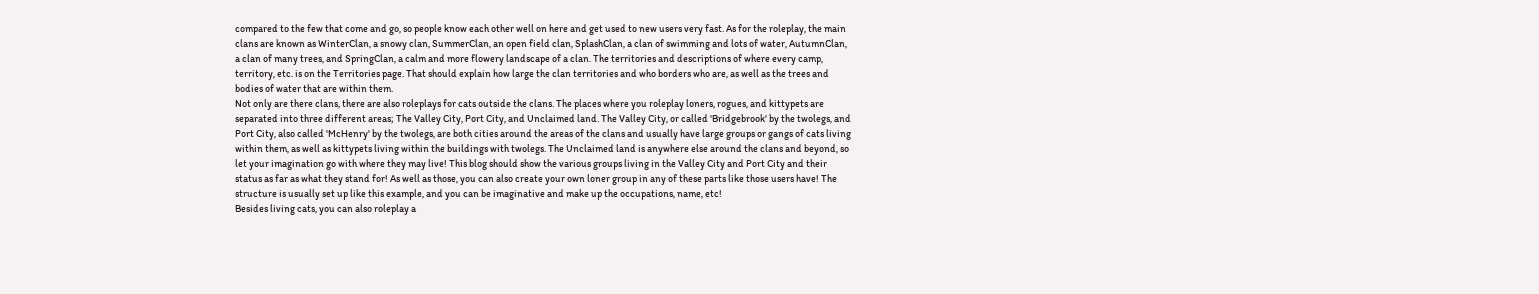compared to the few that come and go, so people know each other well on here and get used to new users very fast. As for the roleplay, the main clans are known as WinterClan, a snowy clan, SummerClan, an open field clan, SplashClan, a clan of swimming and lots of water, AutumnClan, a clan of many trees, and SpringClan, a calm and more flowery landscape of a clan. The territories and descriptions of where every camp, territory, etc. is on the Territories page. That should explain how large the clan territories and who borders who are, as well as the trees and bodies of water that are within them.
Not only are there clans, there are also roleplays for cats outside the clans. The places where you roleplay loners, rogues, and kittypets are separated into three different areas; The Valley City, Port City, and Unclaimed land. The Valley City, or called 'Bridgebrook' by the twolegs, and Port City, also called 'McHenry' by the twolegs, are both cities around the areas of the clans and usually have large groups or gangs of cats living within them, as well as kittypets living within the buildings with twolegs. The Unclaimed land is anywhere else around the clans and beyond, so let your imagination go with where they may live! This blog should show the various groups living in the Valley City and Port City and their status as far as what they stand for! As well as those, you can also create your own loner group in any of these parts like those users have! The structure is usually set up like this example, and you can be imaginative and make up the occupations, name, etc!
Besides living cats, you can also roleplay a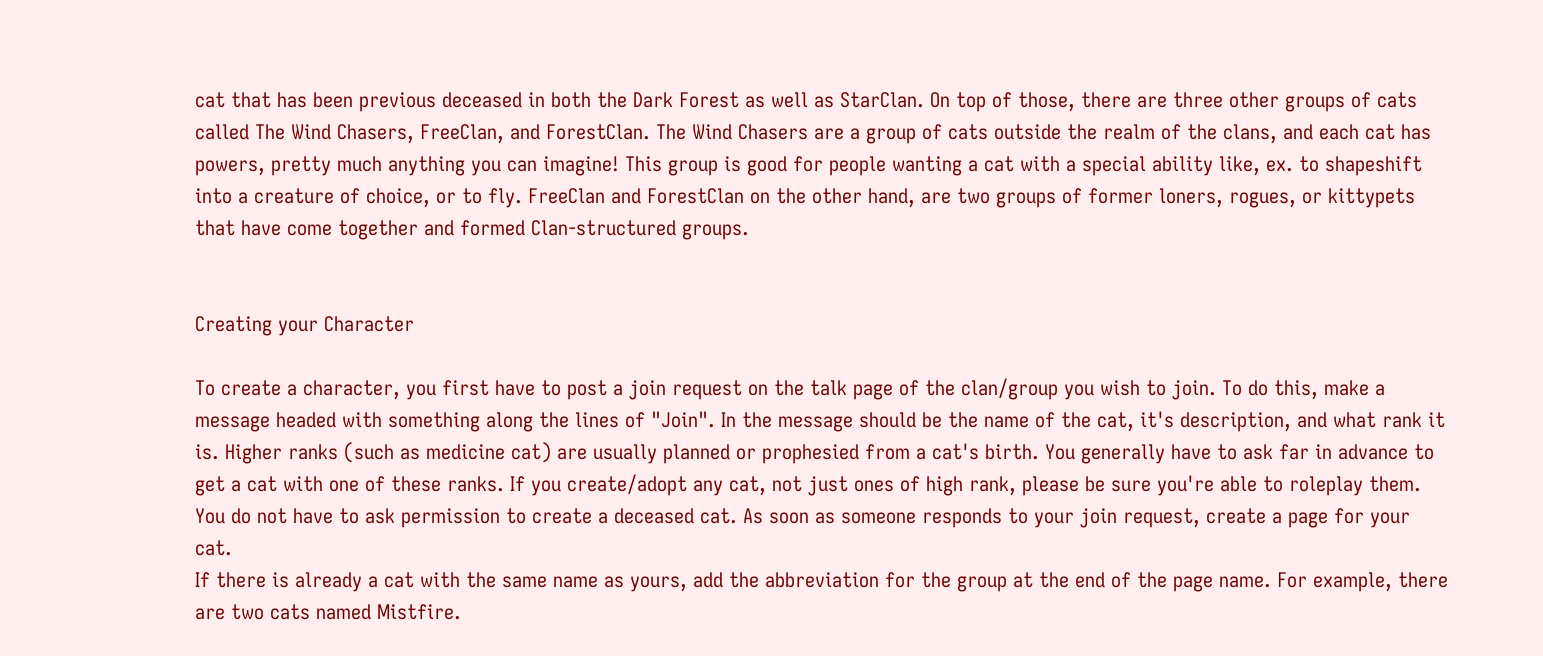cat that has been previous deceased in both the Dark Forest as well as StarClan. On top of those, there are three other groups of cats called The Wind Chasers, FreeClan, and ForestClan. The Wind Chasers are a group of cats outside the realm of the clans, and each cat has powers, pretty much anything you can imagine! This group is good for people wanting a cat with a special ability like, ex. to shapeshift into a creature of choice, or to fly. FreeClan and ForestClan on the other hand, are two groups of former loners, rogues, or kittypets that have come together and formed Clan-structured groups.


Creating your Character

To create a character, you first have to post a join request on the talk page of the clan/group you wish to join. To do this, make a message headed with something along the lines of "Join". In the message should be the name of the cat, it's description, and what rank it is. Higher ranks (such as medicine cat) are usually planned or prophesied from a cat's birth. You generally have to ask far in advance to get a cat with one of these ranks. If you create/adopt any cat, not just ones of high rank, please be sure you're able to roleplay them. You do not have to ask permission to create a deceased cat. As soon as someone responds to your join request, create a page for your cat.
If there is already a cat with the same name as yours, add the abbreviation for the group at the end of the page name. For example, there are two cats named Mistfire.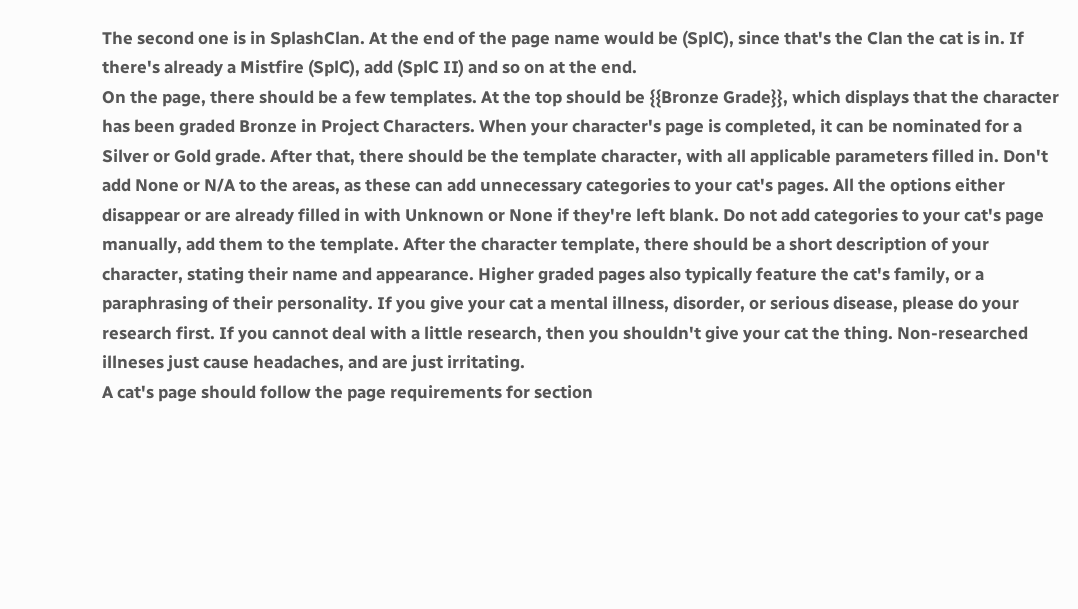The second one is in SplashClan. At the end of the page name would be (SplC), since that's the Clan the cat is in. If there's already a Mistfire (SplC), add (SplC II) and so on at the end.
On the page, there should be a few templates. At the top should be {{Bronze Grade}}, which displays that the character has been graded Bronze in Project Characters. When your character's page is completed, it can be nominated for a Silver or Gold grade. After that, there should be the template character, with all applicable parameters filled in. Don't add None or N/A to the areas, as these can add unnecessary categories to your cat's pages. All the options either disappear or are already filled in with Unknown or None if they're left blank. Do not add categories to your cat's page manually, add them to the template. After the character template, there should be a short description of your character, stating their name and appearance. Higher graded pages also typically feature the cat's family, or a paraphrasing of their personality. If you give your cat a mental illness, disorder, or serious disease, please do your research first. If you cannot deal with a little research, then you shouldn't give your cat the thing. Non-researched illneses just cause headaches, and are just irritating.
A cat's page should follow the page requirements for section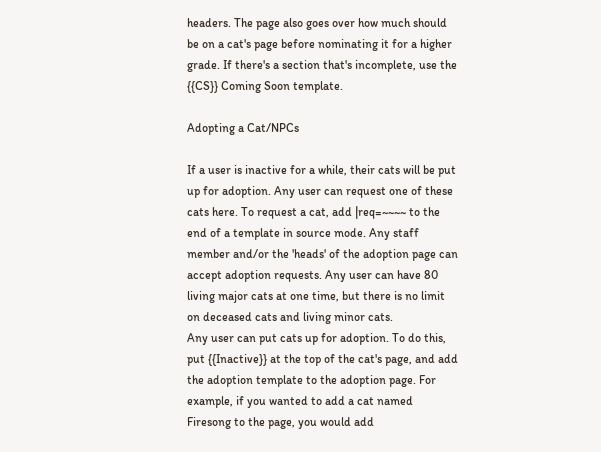headers. The page also goes over how much should be on a cat's page before nominating it for a higher grade. If there's a section that's incomplete, use the {{CS}} Coming Soon template.

Adopting a Cat/NPCs

If a user is inactive for a while, their cats will be put up for adoption. Any user can request one of these cats here. To request a cat, add |req=~~~~ to the end of a template in source mode. Any staff member and/or the 'heads' of the adoption page can accept adoption requests. Any user can have 80 living major cats at one time, but there is no limit on deceased cats and living minor cats.
Any user can put cats up for adoption. To do this, put {{Inactive}} at the top of the cat's page, and add the adoption template to the adoption page. For example, if you wanted to add a cat named Firesong to the page, you would add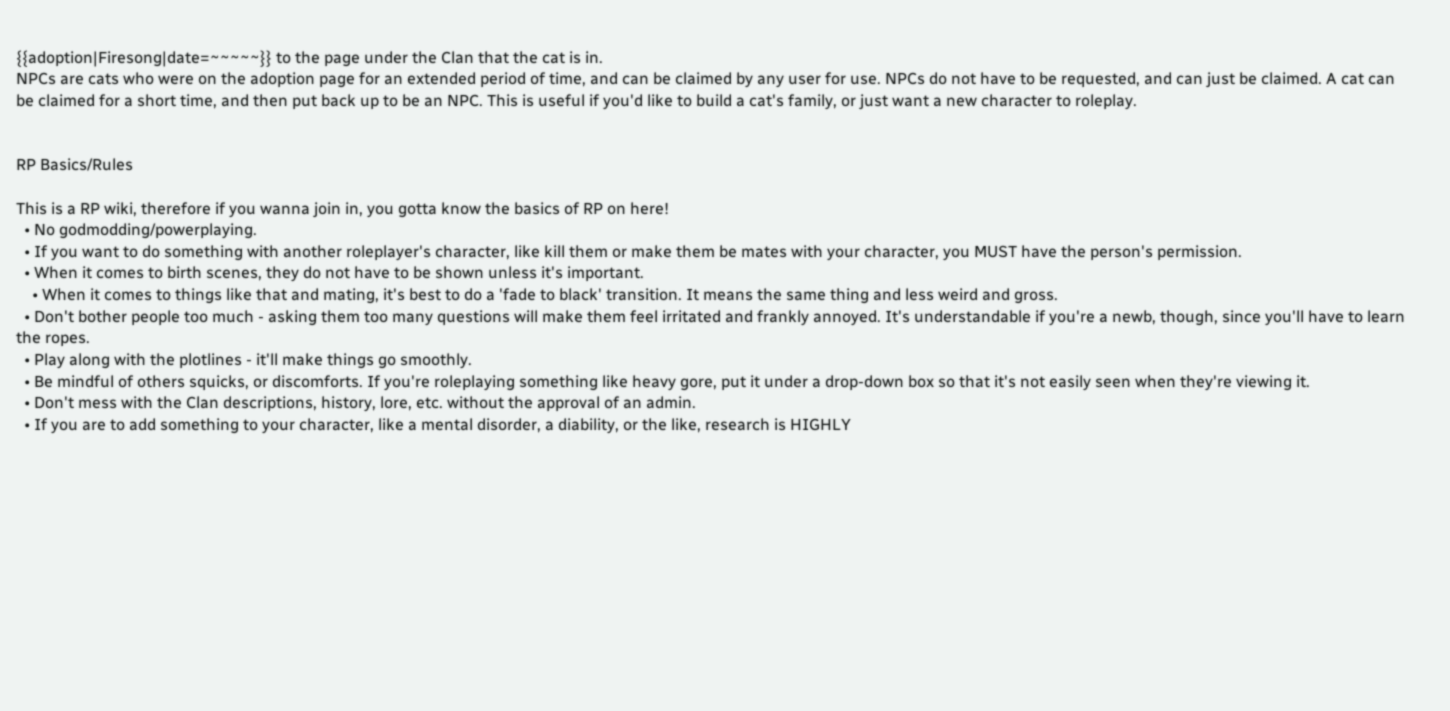{{adoption|Firesong|date=~~~~~}} to the page under the Clan that the cat is in.
NPCs are cats who were on the adoption page for an extended period of time, and can be claimed by any user for use. NPCs do not have to be requested, and can just be claimed. A cat can be claimed for a short time, and then put back up to be an NPC. This is useful if you'd like to build a cat's family, or just want a new character to roleplay.


RP Basics/Rules

This is a RP wiki, therefore if you wanna join in, you gotta know the basics of RP on here!
  • No godmodding/powerplaying.
  • If you want to do something with another roleplayer's character, like kill them or make them be mates with your character, you MUST have the person's permission.
  • When it comes to birth scenes, they do not have to be shown unless it's important.
    • When it comes to things like that and mating, it's best to do a 'fade to black' transition. It means the same thing and less weird and gross.
  • Don't bother people too much - asking them too many questions will make them feel irritated and frankly annoyed. It's understandable if you're a newb, though, since you'll have to learn the ropes.
  • Play along with the plotlines - it'll make things go smoothly.
  • Be mindful of others squicks, or discomforts. If you're roleplaying something like heavy gore, put it under a drop-down box so that it's not easily seen when they're viewing it.
  • Don't mess with the Clan descriptions, history, lore, etc. without the approval of an admin.
  • If you are to add something to your character, like a mental disorder, a diability, or the like, research is HIGHLY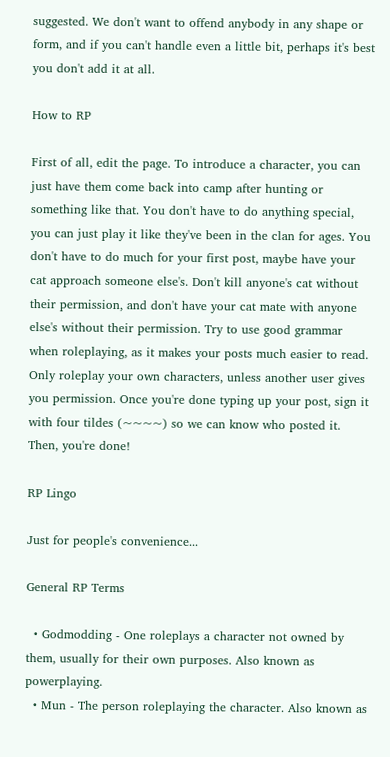suggested. We don't want to offend anybody in any shape or form, and if you can't handle even a little bit, perhaps it's best you don't add it at all.

How to RP

First of all, edit the page. To introduce a character, you can just have them come back into camp after hunting or something like that. You don't have to do anything special, you can just play it like they've been in the clan for ages. You don't have to do much for your first post, maybe have your cat approach someone else's. Don't kill anyone's cat without their permission, and don't have your cat mate with anyone else's without their permission. Try to use good grammar when roleplaying, as it makes your posts much easier to read. Only roleplay your own characters, unless another user gives you permission. Once you're done typing up your post, sign it with four tildes (~~~~) so we can know who posted it. Then, you're done!

RP Lingo

Just for people's convenience...

General RP Terms

  • Godmodding - One roleplays a character not owned by them, usually for their own purposes. Also known as powerplaying.
  • Mun - The person roleplaying the character. Also known as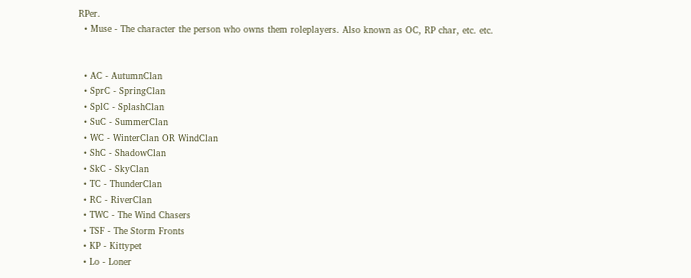RPer.
  • Muse - The character the person who owns them roleplayers. Also known as OC, RP char, etc. etc.


  • AC - AutumnClan
  • SprC - SpringClan
  • SplC - SplashClan
  • SuC - SummerClan
  • WC - WinterClan OR WindClan
  • ShC - ShadowClan
  • SkC - SkyClan
  • TC - ThunderClan
  • RC - RiverClan
  • TWC - The Wind Chasers
  • TSF - The Storm Fronts
  • KP - Kittypet
  • Lo - Loner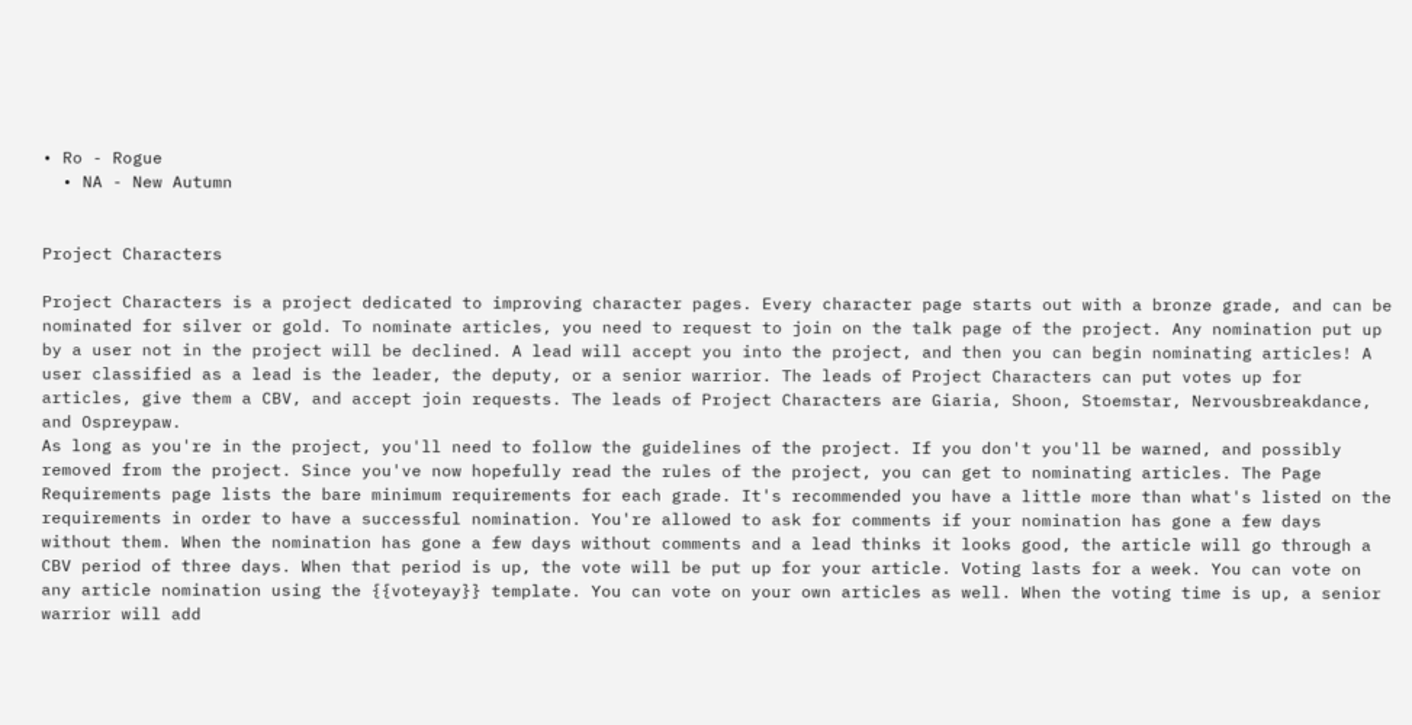• Ro - Rogue
  • NA - New Autumn


Project Characters

Project Characters is a project dedicated to improving character pages. Every character page starts out with a bronze grade, and can be nominated for silver or gold. To nominate articles, you need to request to join on the talk page of the project. Any nomination put up by a user not in the project will be declined. A lead will accept you into the project, and then you can begin nominating articles! A user classified as a lead is the leader, the deputy, or a senior warrior. The leads of Project Characters can put votes up for articles, give them a CBV, and accept join requests. The leads of Project Characters are Giaria, Shoon, Stoemstar, Nervousbreakdance, and Ospreypaw.
As long as you're in the project, you'll need to follow the guidelines of the project. If you don't you'll be warned, and possibly removed from the project. Since you've now hopefully read the rules of the project, you can get to nominating articles. The Page Requirements page lists the bare minimum requirements for each grade. It's recommended you have a little more than what's listed on the requirements in order to have a successful nomination. You're allowed to ask for comments if your nomination has gone a few days without them. When the nomination has gone a few days without comments and a lead thinks it looks good, the article will go through a CBV period of three days. When that period is up, the vote will be put up for your article. Voting lasts for a week. You can vote on any article nomination using the {{voteyay}} template. You can vote on your own articles as well. When the voting time is up, a senior warrior will add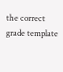the correct grade template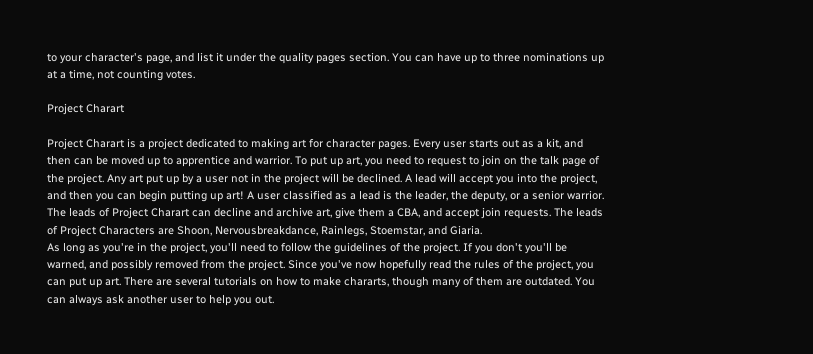to your character's page, and list it under the quality pages section. You can have up to three nominations up at a time, not counting votes.

Project Charart

Project Charart is a project dedicated to making art for character pages. Every user starts out as a kit, and then can be moved up to apprentice and warrior. To put up art, you need to request to join on the talk page of the project. Any art put up by a user not in the project will be declined. A lead will accept you into the project, and then you can begin putting up art! A user classified as a lead is the leader, the deputy, or a senior warrior. The leads of Project Charart can decline and archive art, give them a CBA, and accept join requests. The leads of Project Characters are Shoon, Nervousbreakdance, Rainlegs, Stoemstar, and Giaria.
As long as you're in the project, you'll need to follow the guidelines of the project. If you don't you'll be warned, and possibly removed from the project. Since you've now hopefully read the rules of the project, you can put up art. There are several tutorials on how to make chararts, though many of them are outdated. You can always ask another user to help you out.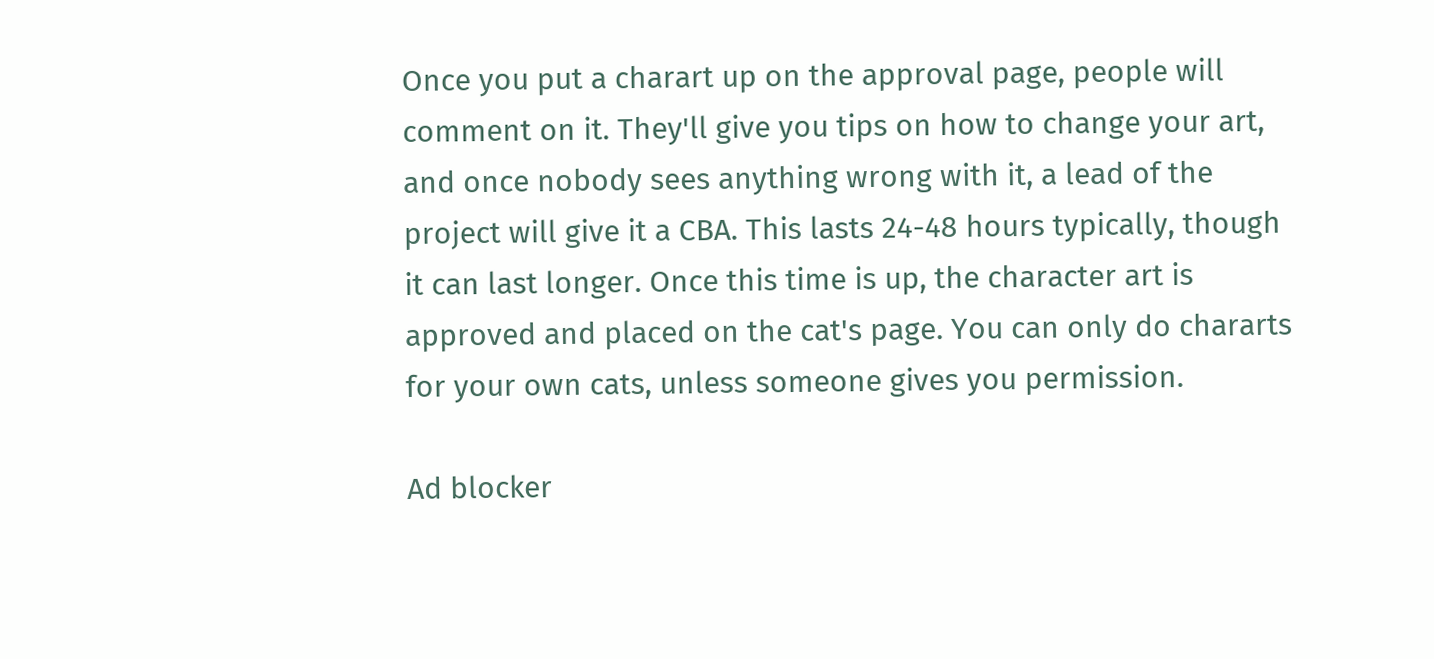Once you put a charart up on the approval page, people will comment on it. They'll give you tips on how to change your art, and once nobody sees anything wrong with it, a lead of the project will give it a CBA. This lasts 24-48 hours typically, though it can last longer. Once this time is up, the character art is approved and placed on the cat's page. You can only do chararts for your own cats, unless someone gives you permission.

Ad blocker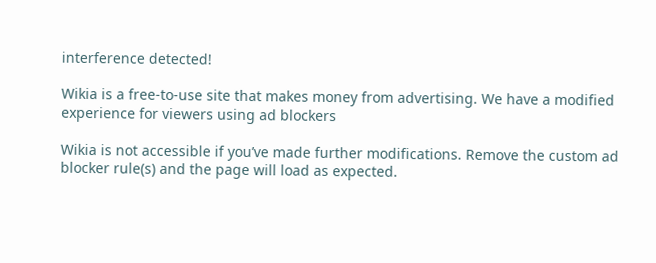interference detected!

Wikia is a free-to-use site that makes money from advertising. We have a modified experience for viewers using ad blockers

Wikia is not accessible if you’ve made further modifications. Remove the custom ad blocker rule(s) and the page will load as expected.